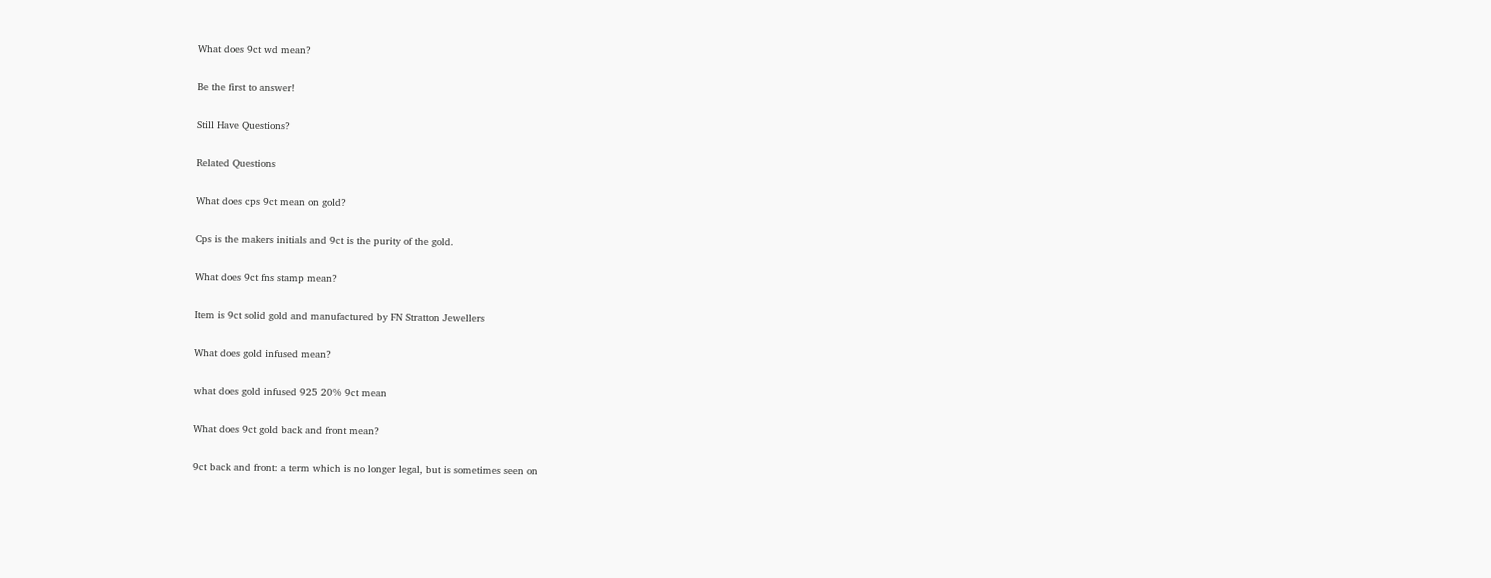What does 9ct wd mean?

Be the first to answer!

Still Have Questions?

Related Questions

What does cps 9ct mean on gold?

Cps is the makers initials and 9ct is the purity of the gold.

What does 9ct fns stamp mean?

Item is 9ct solid gold and manufactured by FN Stratton Jewellers

What does gold infused mean?

what does gold infused 925 20% 9ct mean

What does 9ct gold back and front mean?

9ct back and front: a term which is no longer legal, but is sometimes seen on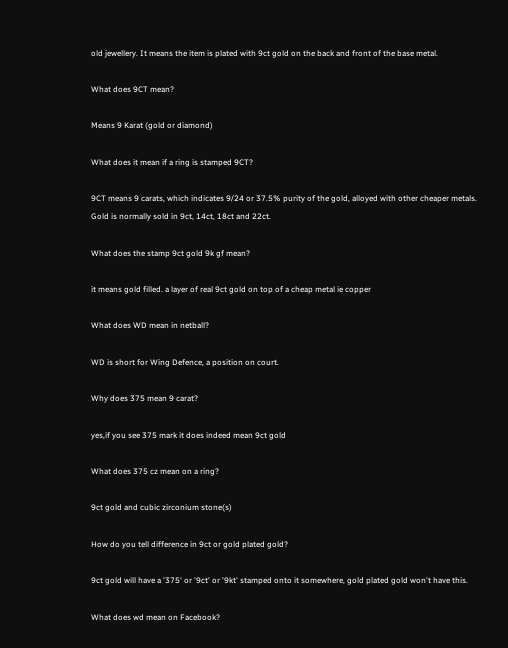old jewellery. It means the item is plated with 9ct gold on the back and front of the base metal.

What does 9CT mean?

Means 9 Karat (gold or diamond)

What does it mean if a ring is stamped 9CT?

9CT means 9 carats, which indicates 9/24 or 37.5% purity of the gold, alloyed with other cheaper metals. Gold is normally sold in 9ct, 14ct, 18ct and 22ct.

What does the stamp 9ct gold 9k gf mean?

it means gold filled. a layer of real 9ct gold on top of a cheap metal ie copper

What does WD mean in netball?

WD is short for Wing Defence, a position on court.

Why does 375 mean 9 carat?

yes,if you see 375 mark it does indeed mean 9ct gold

What does 375 cz mean on a ring?

9ct gold and cubic zirconium stone(s)

How do you tell difference in 9ct or gold plated gold?

9ct gold will have a '375' or '9ct' or '9kt' stamped onto it somewhere, gold plated gold won't have this.

What does wd mean on Facebook?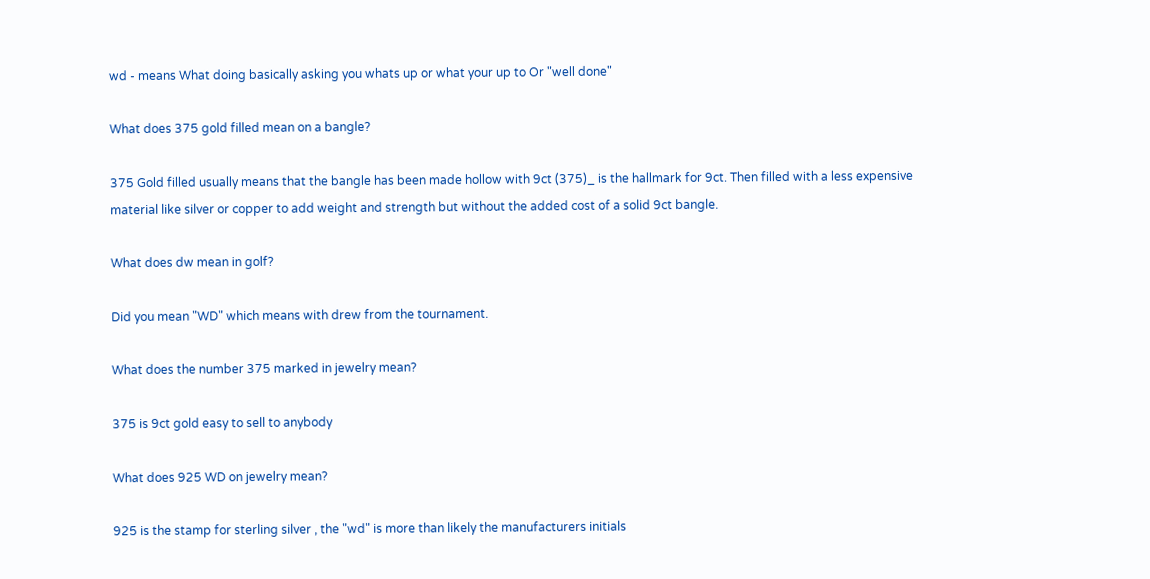wd - means What doing basically asking you whats up or what your up to Or "well done"

What does 375 gold filled mean on a bangle?

375 Gold filled usually means that the bangle has been made hollow with 9ct (375)_ is the hallmark for 9ct. Then filled with a less expensive material like silver or copper to add weight and strength but without the added cost of a solid 9ct bangle.

What does dw mean in golf?

Did you mean "WD" which means with drew from the tournament.

What does the number 375 marked in jewelry mean?

375 is 9ct gold easy to sell to anybody

What does 925 WD on jewelry mean?

925 is the stamp for sterling silver , the "wd" is more than likely the manufacturers initials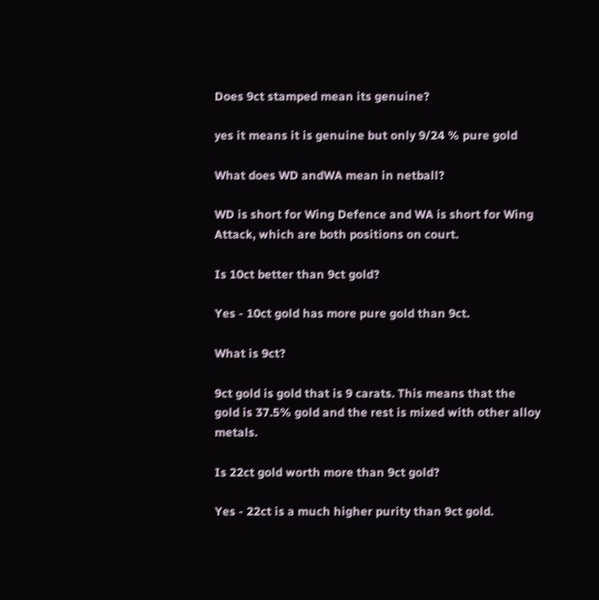Does 9ct stamped mean its genuine?

yes it means it is genuine but only 9/24 % pure gold

What does WD andWA mean in netball?

WD is short for Wing Defence and WA is short for Wing Attack, which are both positions on court.

Is 10ct better than 9ct gold?

Yes - 10ct gold has more pure gold than 9ct.

What is 9ct?

9ct gold is gold that is 9 carats. This means that the gold is 37.5% gold and the rest is mixed with other alloy metals.

Is 22ct gold worth more than 9ct gold?

Yes - 22ct is a much higher purity than 9ct gold.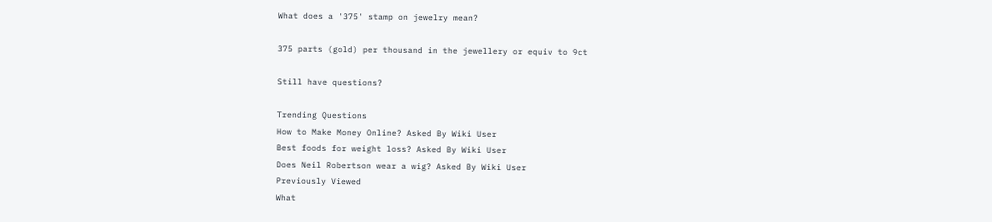What does a '375' stamp on jewelry mean?

375 parts (gold) per thousand in the jewellery or equiv to 9ct

Still have questions?

Trending Questions
How to Make Money Online? Asked By Wiki User
Best foods for weight loss? Asked By Wiki User
Does Neil Robertson wear a wig? Asked By Wiki User
Previously Viewed
What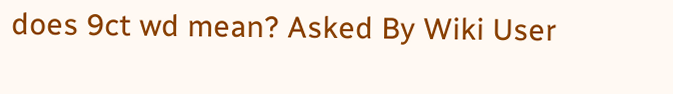does 9ct wd mean? Asked By Wiki User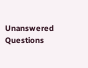Unanswered Questions